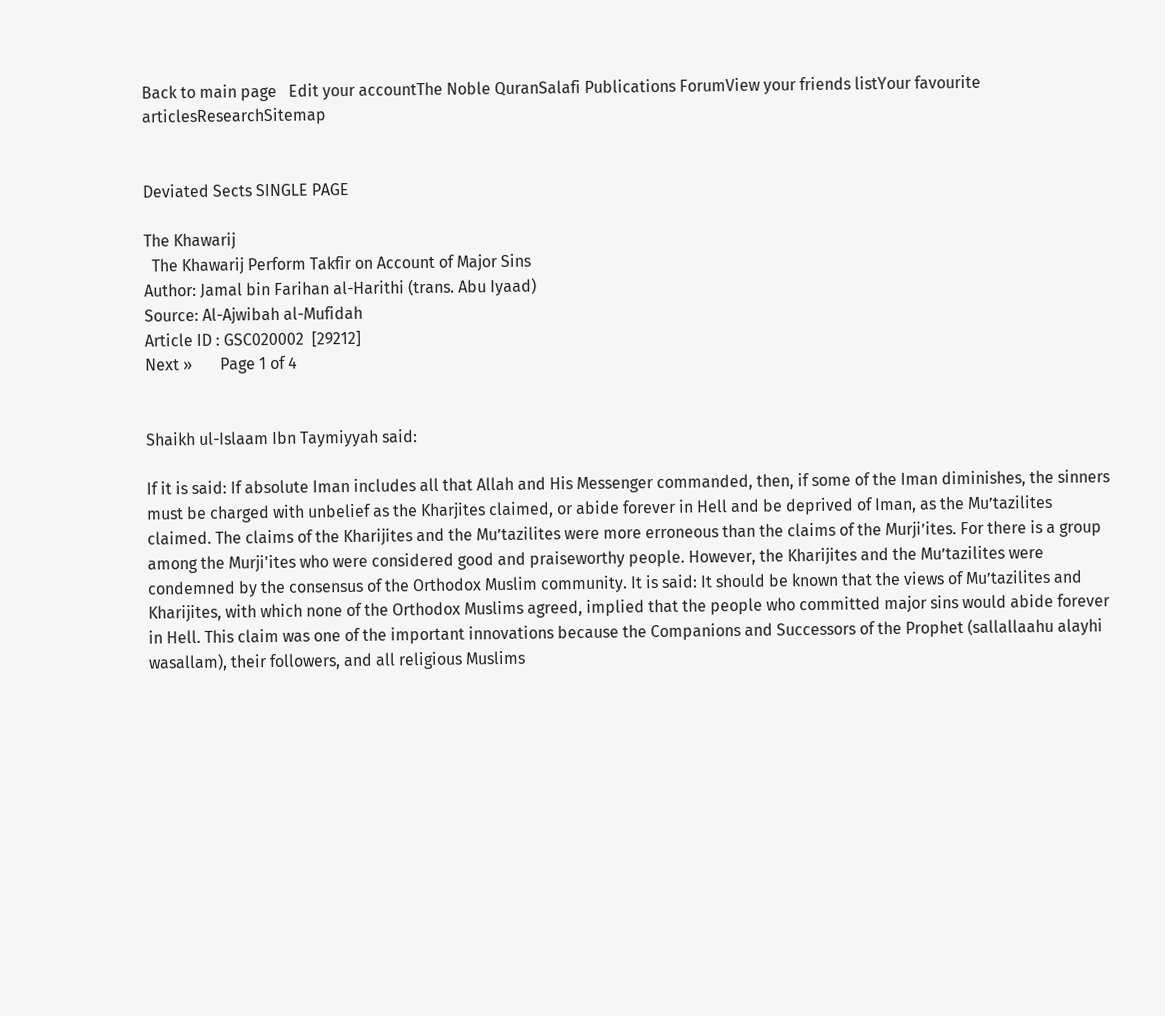Back to main page   Edit your accountThe Noble QuranSalafi Publications ForumView your friends listYour favourite articlesResearchSitemap


Deviated Sects SINGLE PAGE

The Khawarij
  The Khawarij Perform Takfir on Account of Major Sins
Author: Jamal bin Farihan al-Harithi (trans. Abu Iyaad)
Source: Al-Ajwibah al-Mufidah
Article ID : GSC020002  [29212]
Next »       Page 1 of 4


Shaikh ul-Islaam Ibn Taymiyyah said:

If it is said: If absolute Iman includes all that Allah and His Messenger commanded, then, if some of the Iman diminishes, the sinners must be charged with unbelief as the Kharjites claimed, or abide forever in Hell and be deprived of Iman, as the Mu’tazilites claimed. The claims of the Kharijites and the Mu’tazilites were more erroneous than the claims of the Murji’ites. For there is a group among the Murji'ites who were considered good and praiseworthy people. However, the Kharijites and the Mu’tazilites were condemned by the consensus of the Orthodox Muslim community. It is said: It should be known that the views of Mu’tazilites and Kharijites, with which none of the Orthodox Muslims agreed, implied that the people who committed major sins would abide forever in Hell. This claim was one of the important innovations because the Companions and Successors of the Prophet (sallallaahu alayhi wasallam), their followers, and all religious Muslims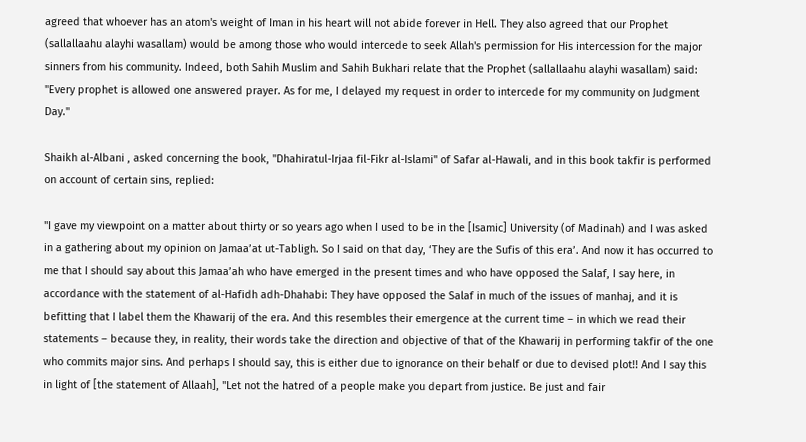agreed that whoever has an atom's weight of Iman in his heart will not abide forever in Hell. They also agreed that our Prophet (sallallaahu alayhi wasallam) would be among those who would intercede to seek Allah's permission for His intercession for the major sinners from his community. Indeed, both Sahih Muslim and Sahih Bukhari relate that the Prophet (sallallaahu alayhi wasallam) said: "Every prophet is allowed one answered prayer. As for me, I delayed my request in order to intercede for my community on Judgment Day."

Shaikh al-Albani , asked concerning the book, "Dhahiratul-Irjaa fil-Fikr al-Islami" of Safar al-Hawali, and in this book takfir is performed on account of certain sins, replied:

"I gave my viewpoint on a matter about thirty or so years ago when I used to be in the [Isamic] University (of Madinah) and I was asked in a gathering about my opinion on Jamaa’at ut-Tabligh. So I said on that day, ‘They are the Sufis of this era’. And now it has occurred to me that I should say about this Jamaa’ah who have emerged in the present times and who have opposed the Salaf, I say here, in accordance with the statement of al-Hafidh adh-Dhahabi: They have opposed the Salaf in much of the issues of manhaj, and it is befitting that I label them the Khawarij of the era. And this resembles their emergence at the current time – in which we read their statements – because they, in reality, their words take the direction and objective of that of the Khawarij in performing takfir of the one who commits major sins. And perhaps I should say, this is either due to ignorance on their behalf or due to devised plot!! And I say this in light of [the statement of Allaah], "Let not the hatred of a people make you depart from justice. Be just and fair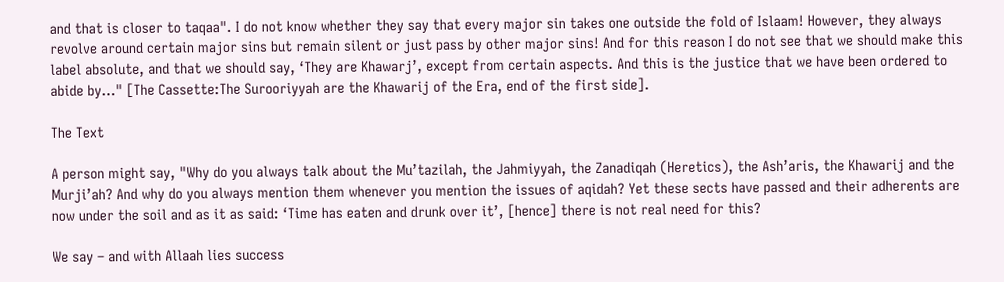and that is closer to taqaa". I do not know whether they say that every major sin takes one outside the fold of Islaam! However, they always revolve around certain major sins but remain silent or just pass by other major sins! And for this reason I do not see that we should make this label absolute, and that we should say, ‘They are Khawarj’, except from certain aspects. And this is the justice that we have been ordered to abide by…" [The Cassette:The Surooriyyah are the Khawarij of the Era, end of the first side].

The Text

A person might say, "Why do you always talk about the Mu’tazilah, the Jahmiyyah, the Zanadiqah (Heretics), the Ash’aris, the Khawarij and the Murji’ah? And why do you always mention them whenever you mention the issues of aqidah? Yet these sects have passed and their adherents are now under the soil and as it as said: ‘Time has eaten and drunk over it’, [hence] there is not real need for this?

We say – and with Allaah lies success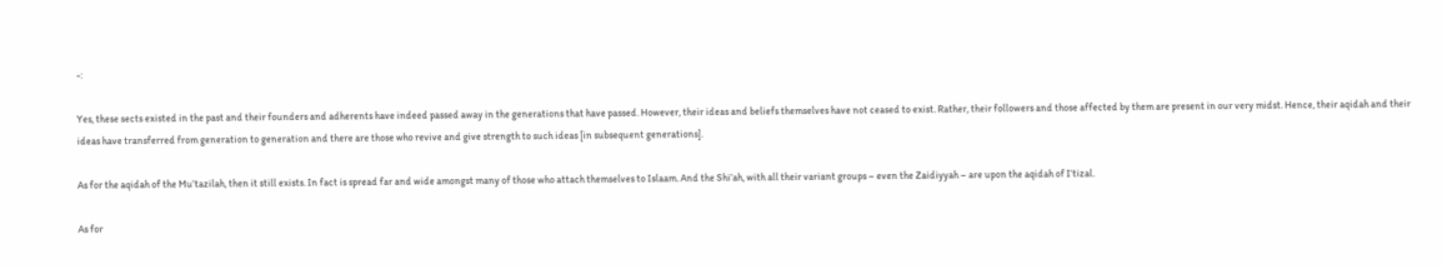-:

Yes, these sects existed in the past and their founders and adherents have indeed passed away in the generations that have passed. However, their ideas and beliefs themselves have not ceased to exist. Rather, their followers and those affected by them are present in our very midst. Hence, their aqidah and their ideas have transferred from generation to generation and there are those who revive and give strength to such ideas [in subsequent generations].

As for the aqidah of the Mu’tazilah, then it still exists. In fact is spread far and wide amongst many of those who attach themselves to Islaam. And the Shi’ah, with all their variant groups – even the Zaidiyyah – are upon the aqidah of I’tizal.

As for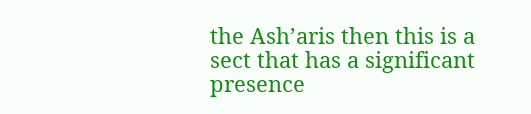the Ash’aris then this is a sect that has a significant presence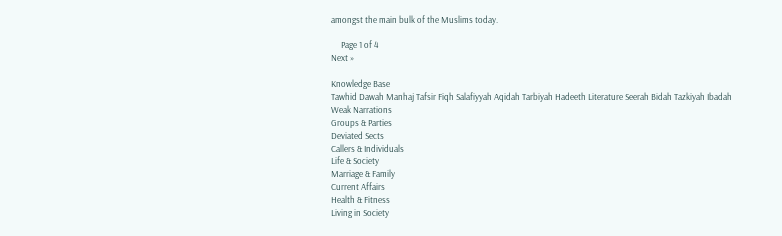amongst the main bulk of the Muslims today.

     Page 1 of 4
Next »

Knowledge Base
Tawhid Dawah Manhaj Tafsir Fiqh Salafiyyah Aqidah Tarbiyah Hadeeth Literature Seerah Bidah Tazkiyah Ibadah
Weak Narrations
Groups & Parties
Deviated Sects
Callers & Individuals
Life & Society
Marriage & Family
Current Affairs
Health & Fitness
Living in Society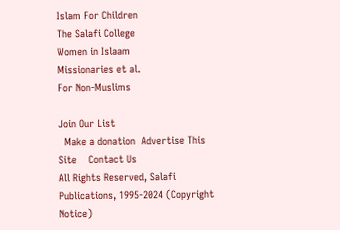Islam For Children
The Salafi College
Women in Islaam
Missionaries et al.
For Non-Muslims

Join Our List
  Make a donation  Advertise This Site    Contact Us
All Rights Reserved, Salafi Publications, 1995-2024 (Copyright Notice)